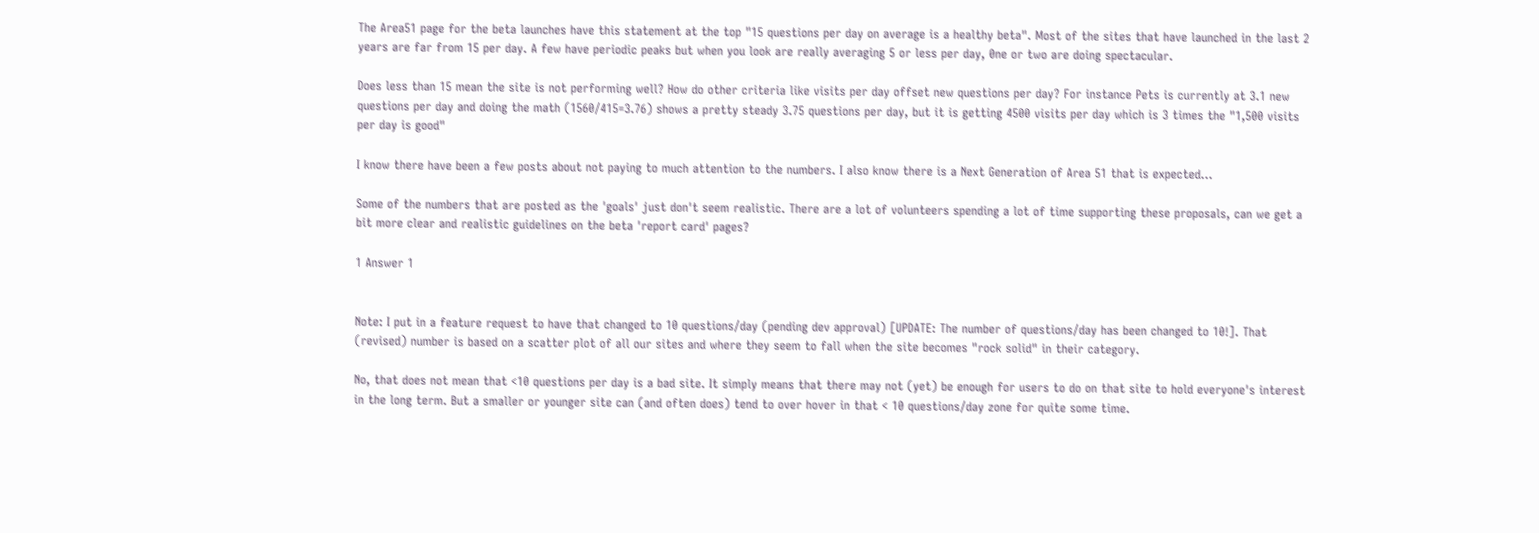The Area51 page for the beta launches have this statement at the top "15 questions per day on average is a healthy beta". Most of the sites that have launched in the last 2 years are far from 15 per day. A few have periodic peaks but when you look are really averaging 5 or less per day, 0ne or two are doing spectacular.

Does less than 15 mean the site is not performing well? How do other criteria like visits per day offset new questions per day? For instance Pets is currently at 3.1 new questions per day and doing the math (1560/415=3.76) shows a pretty steady 3.75 questions per day, but it is getting 4500 visits per day which is 3 times the "1,500 visits per day is good"

I know there have been a few posts about not paying to much attention to the numbers. I also know there is a Next Generation of Area 51 that is expected...

Some of the numbers that are posted as the 'goals' just don't seem realistic. There are a lot of volunteers spending a lot of time supporting these proposals, can we get a bit more clear and realistic guidelines on the beta 'report card' pages?

1 Answer 1


Note: I put in a feature request to have that changed to 10 questions/day (pending dev approval) [UPDATE: The number of questions/day has been changed to 10!]. That (revised) number is based on a scatter plot of all our sites and where they seem to fall when the site becomes "rock solid" in their category.

No, that does not mean that <10 questions per day is a bad site. It simply means that there may not (yet) be enough for users to do on that site to hold everyone's interest in the long term. But a smaller or younger site can (and often does) tend to over hover in that < 10 questions/day zone for quite some time.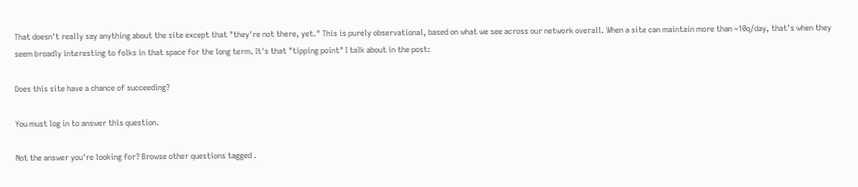That doesn't really say anything about the site except that "they're not there, yet." This is purely observational, based on what we see across our network overall. When a site can maintain more than ~10q/day, that's when they seem broadly interesting to folks in that space for the long term. It's that "tipping point" I talk about in the post:

Does this site have a chance of succeeding?

You must log in to answer this question.

Not the answer you're looking for? Browse other questions tagged .